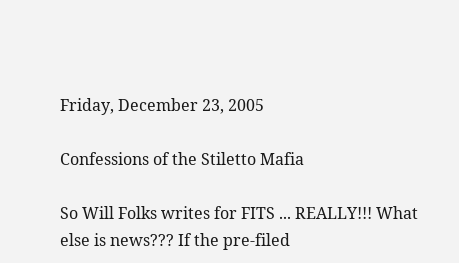Friday, December 23, 2005

Confessions of the Stiletto Mafia

So Will Folks writes for FITS ... REALLY!!! What else is news??? If the pre-filed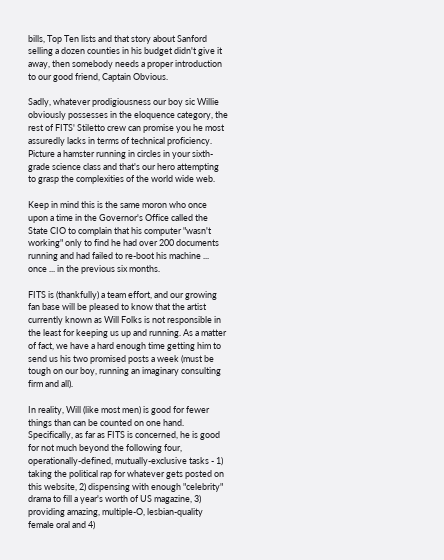bills, Top Ten lists and that story about Sanford selling a dozen counties in his budget didn't give it away, then somebody needs a proper introduction to our good friend, Captain Obvious.

Sadly, whatever prodigiousness our boy sic Willie obviously possesses in the eloquence category, the rest of FITS' Stiletto crew can promise you he most assuredly lacks in terms of technical proficiency. Picture a hamster running in circles in your sixth-grade science class and that's our hero attempting to grasp the complexities of the world wide web.

Keep in mind this is the same moron who once upon a time in the Governor's Office called the State CIO to complain that his computer "wasn't working" only to find he had over 200 documents running and had failed to re-boot his machine ... once ... in the previous six months.

FITS is (thankfully) a team effort, and our growing fan base will be pleased to know that the artist currently known as Will Folks is not responsible in the least for keeping us up and running. As a matter of fact, we have a hard enough time getting him to send us his two promised posts a week (must be tough on our boy, running an imaginary consulting firm and all).

In reality, Will (like most men) is good for fewer things than can be counted on one hand. Specifically, as far as FITS is concerned, he is good for not much beyond the following four, operationally-defined, mutually-exclusive tasks - 1) taking the political rap for whatever gets posted on this website, 2) dispensing with enough "celebrity" drama to fill a year's worth of US magazine, 3) providing amazing, multiple-O, lesbian-quality female oral and 4)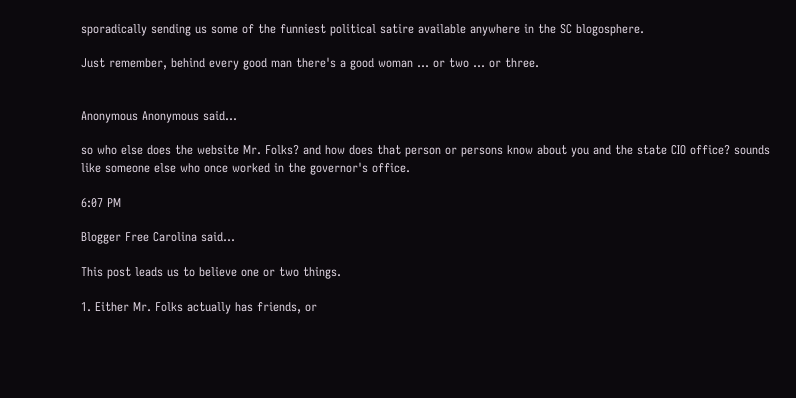sporadically sending us some of the funniest political satire available anywhere in the SC blogosphere.

Just remember, behind every good man there's a good woman ... or two ... or three.


Anonymous Anonymous said...

so who else does the website Mr. Folks? and how does that person or persons know about you and the state CIO office? sounds like someone else who once worked in the governor's office.

6:07 PM

Blogger Free Carolina said...

This post leads us to believe one or two things.

1. Either Mr. Folks actually has friends, or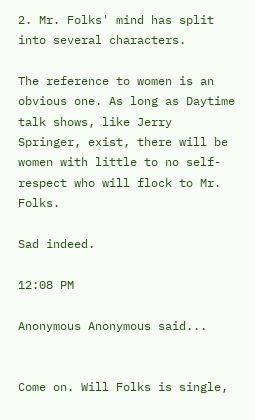2. Mr. Folks' mind has split into several characters.

The reference to women is an obvious one. As long as Daytime talk shows, like Jerry Springer, exist, there will be women with little to no self-respect who will flock to Mr. Folks.

Sad indeed.

12:08 PM

Anonymous Anonymous said...


Come on. Will Folks is single,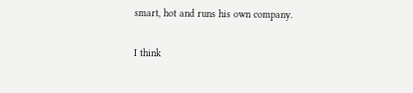smart, hot and runs his own company.

I think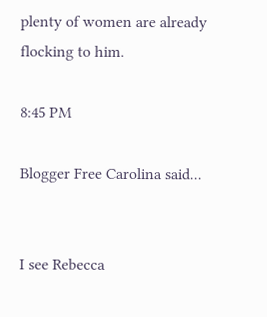plenty of women are already flocking to him.

8:45 PM

Blogger Free Carolina said...


I see Rebecca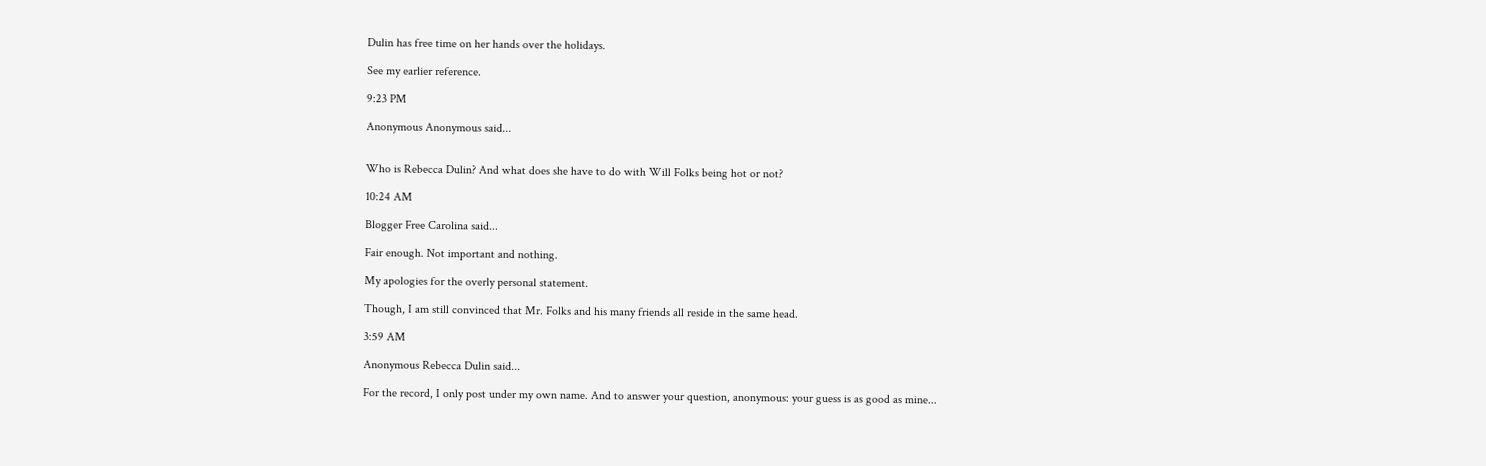Dulin has free time on her hands over the holidays.

See my earlier reference.

9:23 PM

Anonymous Anonymous said...


Who is Rebecca Dulin? And what does she have to do with Will Folks being hot or not?

10:24 AM

Blogger Free Carolina said...

Fair enough. Not important and nothing.

My apologies for the overly personal statement.

Though, I am still convinced that Mr. Folks and his many friends all reside in the same head.

3:59 AM

Anonymous Rebecca Dulin said...

For the record, I only post under my own name. And to answer your question, anonymous: your guess is as good as mine...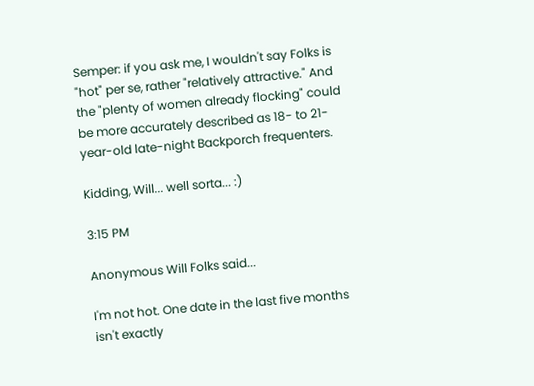Semper: if you ask me, I wouldn't say Folks is "hot" per se, rather "relatively attractive." And the "plenty of women already flocking" could be more accurately described as 18- to 21-year-old late-night Backporch frequenters.

Kidding, Will... well sorta... :)

3:15 PM

Anonymous Will Folks said...

I'm not hot. One date in the last five months isn't exactly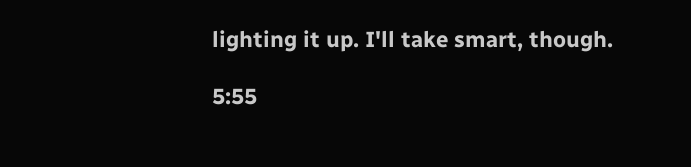lighting it up. I'll take smart, though.

5:55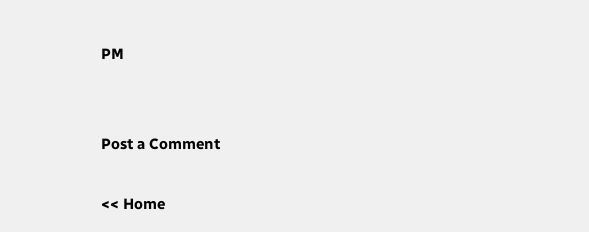PM


Post a Comment

<< Home